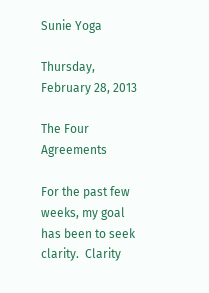Sunie Yoga

Thursday, February 28, 2013

The Four Agreements

For the past few weeks, my goal has been to seek clarity.  Clarity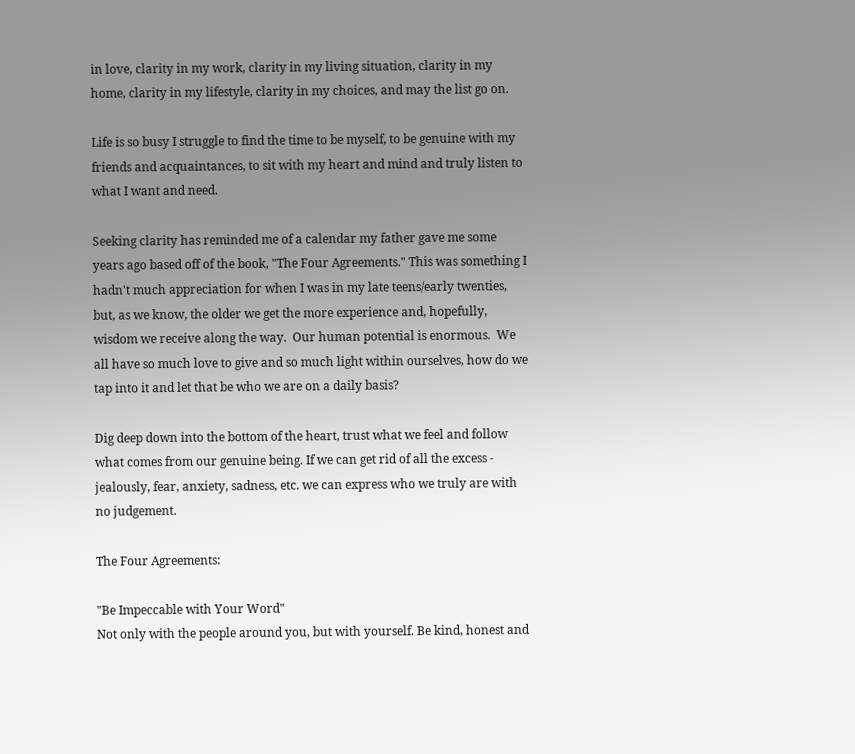in love, clarity in my work, clarity in my living situation, clarity in my home, clarity in my lifestyle, clarity in my choices, and may the list go on.

Life is so busy I struggle to find the time to be myself, to be genuine with my friends and acquaintances, to sit with my heart and mind and truly listen to what I want and need.

Seeking clarity has reminded me of a calendar my father gave me some years ago based off of the book, "The Four Agreements." This was something I hadn't much appreciation for when I was in my late teens/early twenties, but, as we know, the older we get the more experience and, hopefully, wisdom we receive along the way.  Our human potential is enormous.  We all have so much love to give and so much light within ourselves, how do we tap into it and let that be who we are on a daily basis?

Dig deep down into the bottom of the heart, trust what we feel and follow what comes from our genuine being. If we can get rid of all the excess - jealously, fear, anxiety, sadness, etc. we can express who we truly are with no judgement.

The Four Agreements:

"Be Impeccable with Your Word"
Not only with the people around you, but with yourself. Be kind, honest and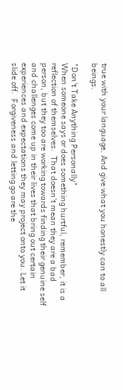true with your language. And give what you honestly can to all beings.

"Don't Take Anything Personally"
When someone says or does something hurtful, remember, it is a reflection of themselves.  That doesn't mean they are a bad person, but they too are working towards finding their genuine self and challenges come up in their lives that bring out certain experiences and expectations they may project onto you. Let it slide off.  Forgiveness and letting go are the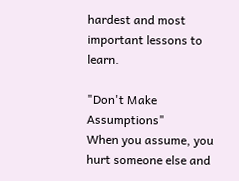hardest and most important lessons to learn.

"Don't Make Assumptions"
When you assume, you hurt someone else and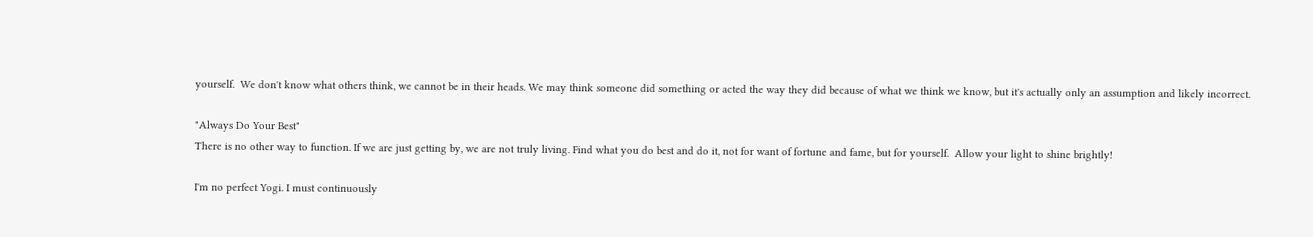yourself.  We don't know what others think, we cannot be in their heads. We may think someone did something or acted the way they did because of what we think we know, but it's actually only an assumption and likely incorrect.

"Always Do Your Best"
There is no other way to function. If we are just getting by, we are not truly living. Find what you do best and do it, not for want of fortune and fame, but for yourself.  Allow your light to shine brightly!

I'm no perfect Yogi. I must continuously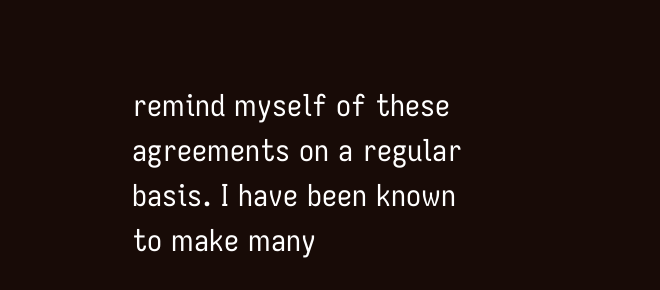remind myself of these agreements on a regular basis. I have been known to make many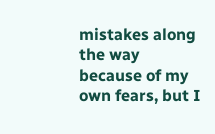mistakes along the way because of my own fears, but I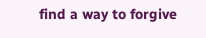find a way to forgive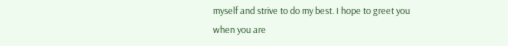myself and strive to do my best. I hope to greet you when you are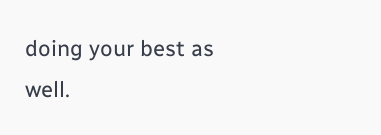doing your best as well.